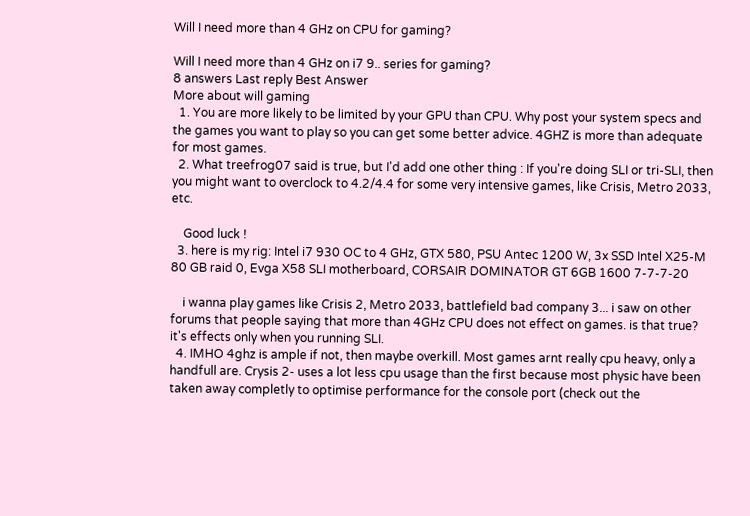Will I need more than 4 GHz on CPU for gaming?

Will I need more than 4 GHz on i7 9.. series for gaming?
8 answers Last reply Best Answer
More about will gaming
  1. You are more likely to be limited by your GPU than CPU. Why post your system specs and the games you want to play so you can get some better advice. 4GHZ is more than adequate for most games.
  2. What treefrog07 said is true, but I'd add one other thing : If you're doing SLI or tri-SLI, then you might want to overclock to 4.2/4.4 for some very intensive games, like Crisis, Metro 2033, etc.

    Good luck !
  3. here is my rig: Intel i7 930 OC to 4 GHz, GTX 580, PSU Antec 1200 W, 3x SSD Intel X25-M 80 GB raid 0, Evga X58 SLI motherboard, CORSAIR DOMINATOR GT 6GB 1600 7-7-7-20

    i wanna play games like Crisis 2, Metro 2033, battlefield bad company 3... i saw on other forums that people saying that more than 4GHz CPU does not effect on games. is that true? it's effects only when you running SLI.
  4. IMHO 4ghz is ample if not, then maybe overkill. Most games arnt really cpu heavy, only a handfull are. Crysis 2- uses a lot less cpu usage than the first because most physic have been taken away completly to optimise performance for the console port (check out the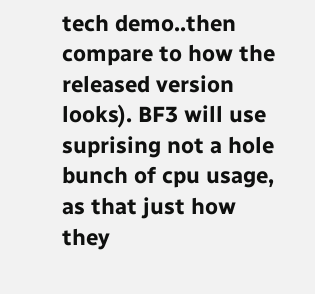tech demo..then compare to how the released version looks). BF3 will use suprising not a hole bunch of cpu usage, as that just how they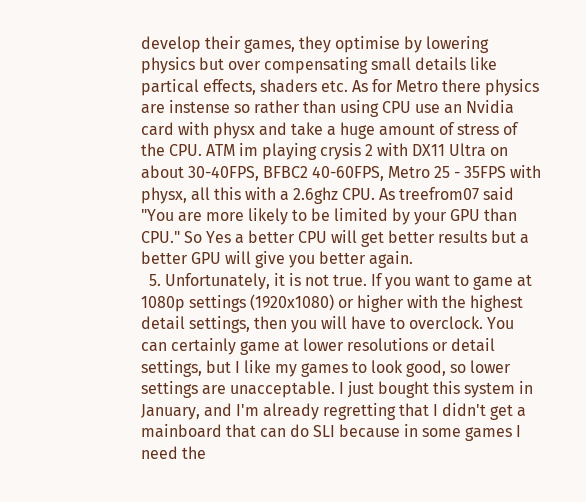develop their games, they optimise by lowering physics but over compensating small details like partical effects, shaders etc. As for Metro there physics are instense so rather than using CPU use an Nvidia card with physx and take a huge amount of stress of the CPU. ATM im playing crysis 2 with DX11 Ultra on about 30-40FPS, BFBC2 40-60FPS, Metro 25 - 35FPS with physx, all this with a 2.6ghz CPU. As treefrom07 said "You are more likely to be limited by your GPU than CPU." So Yes a better CPU will get better results but a better GPU will give you better again.
  5. Unfortunately, it is not true. If you want to game at 1080p settings (1920x1080) or higher with the highest detail settings, then you will have to overclock. You can certainly game at lower resolutions or detail settings, but I like my games to look good, so lower settings are unacceptable. I just bought this system in January, and I'm already regretting that I didn't get a mainboard that can do SLI because in some games I need the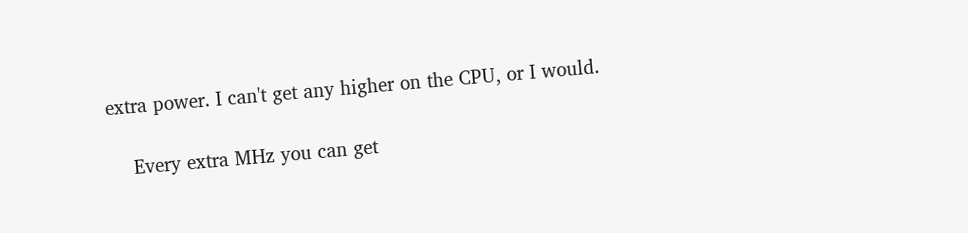extra power. I can't get any higher on the CPU, or I would.

    Every extra MHz you can get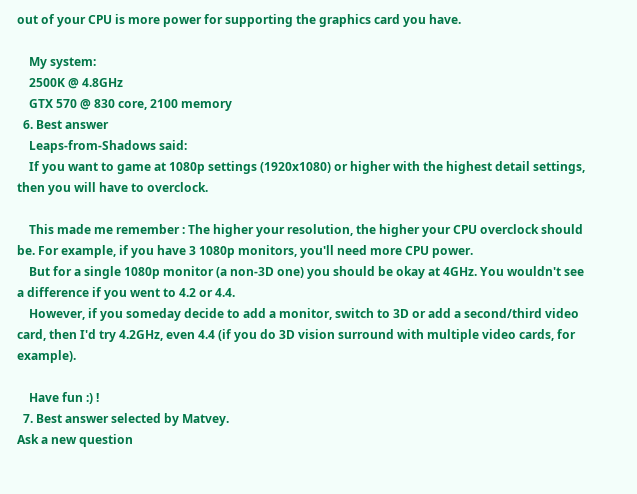out of your CPU is more power for supporting the graphics card you have.

    My system:
    2500K @ 4.8GHz
    GTX 570 @ 830 core, 2100 memory
  6. Best answer
    Leaps-from-Shadows said:
    If you want to game at 1080p settings (1920x1080) or higher with the highest detail settings, then you will have to overclock.

    This made me remember : The higher your resolution, the higher your CPU overclock should be. For example, if you have 3 1080p monitors, you'll need more CPU power.
    But for a single 1080p monitor (a non-3D one) you should be okay at 4GHz. You wouldn't see a difference if you went to 4.2 or 4.4.
    However, if you someday decide to add a monitor, switch to 3D or add a second/third video card, then I'd try 4.2GHz, even 4.4 (if you do 3D vision surround with multiple video cards, for example).

    Have fun :) !
  7. Best answer selected by Matvey.
Ask a new question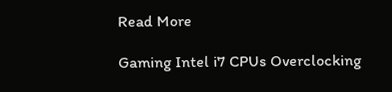Read More

Gaming Intel i7 CPUs Overclocking